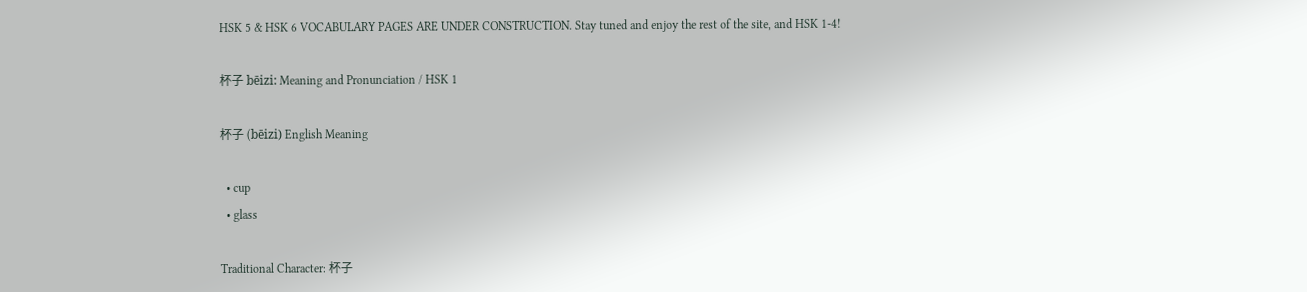HSK 5 & HSK 6 VOCABULARY PAGES ARE UNDER CONSTRUCTION. Stay tuned and enjoy the rest of the site, and HSK 1-4!

杯子 bēizi: Meaning and Pronunciation / HSK 1

杯子 (bēizi) English Meaning

  • cup
  • glass

Traditional Character: 杯子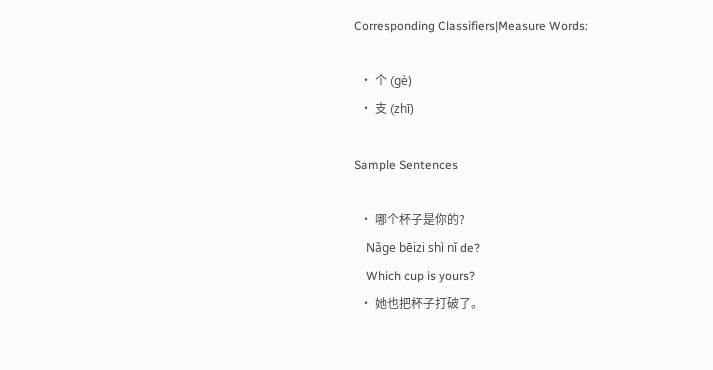Corresponding Classifiers|Measure Words:

  • 个 (gè)
  • 支 (zhī)

Sample Sentences

  • 哪个杯子是你的?
    Nǎge bēizi shì nǐ de?
    Which cup is yours?
  • 她也把杯子打破了。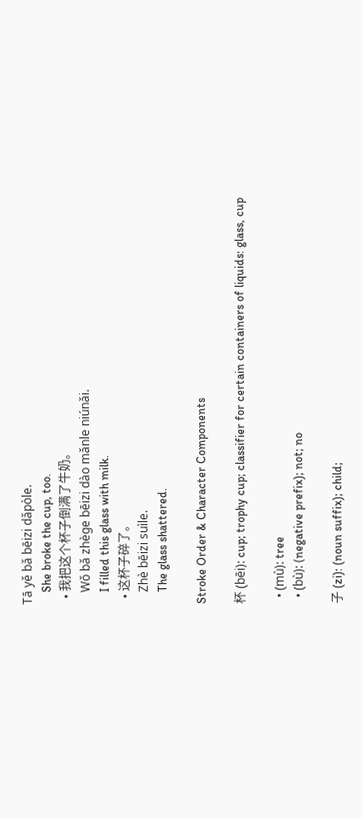Tā yě bǎ bēizi dǎpòle.
    She broke the cup, too.
  • 我把这个杯子倒满了牛奶。
    Wǒ bǎ zhège bēizi dào mǎnle niúnǎi.
    I filled this glass with milk.
  • 这杯子碎了。
    Zhè bēizi suìle.
    The glass shattered.

Stroke Order & Character Components

杯 (bēi): cup; trophy cup; classifier for certain containers of liquids: glass, cup

  • (mù): tree
  • (bù): (negative prefix); not; no

子 (zi): (noun suffix); child;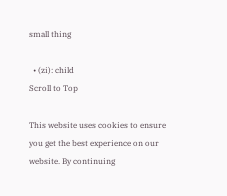small thing

  • (zi): child
Scroll to Top

This website uses cookies to ensure you get the best experience on our website. By continuing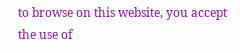to browse on this website, you accept the use of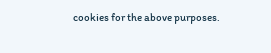cookies for the above purposes.